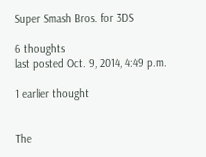Super Smash Bros. for 3DS

6 thoughts
last posted Oct. 9, 2014, 4:49 p.m.

1 earlier thought


The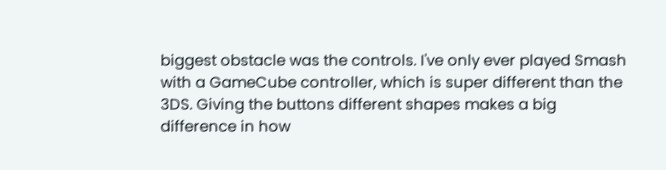biggest obstacle was the controls. I've only ever played Smash with a GameCube controller, which is super different than the 3DS. Giving the buttons different shapes makes a big difference in how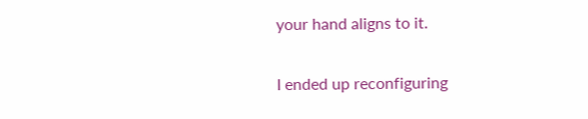your hand aligns to it.

I ended up reconfiguring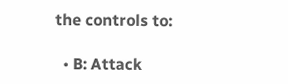the controls to:

  • B: Attack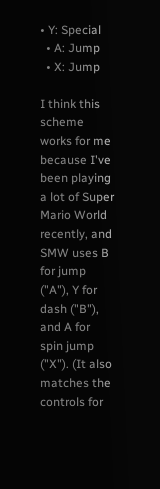• Y: Special
  • A: Jump
  • X: Jump

I think this scheme works for me because I've been playing a lot of Super Mario World recently, and SMW uses B for jump ("A"), Y for dash ("B"), and A for spin jump ("X"). (It also matches the controls for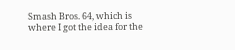Smash Bros. 64, which is where I got the idea for the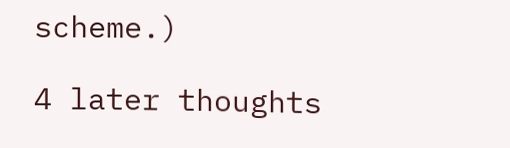scheme.)

4 later thoughts